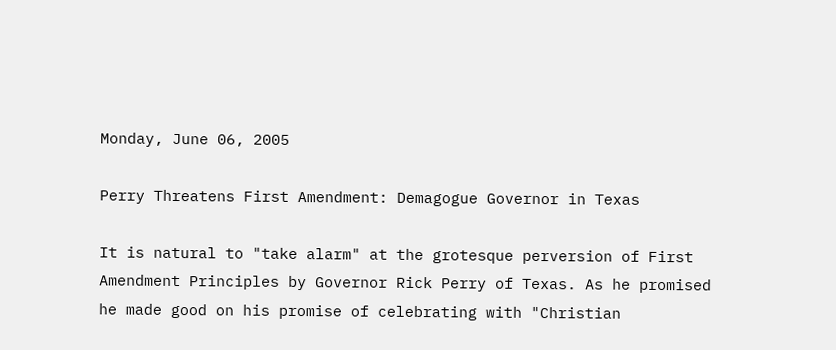Monday, June 06, 2005

Perry Threatens First Amendment: Demagogue Governor in Texas

It is natural to "take alarm" at the grotesque perversion of First Amendment Principles by Governor Rick Perry of Texas. As he promised he made good on his promise of celebrating with "Christian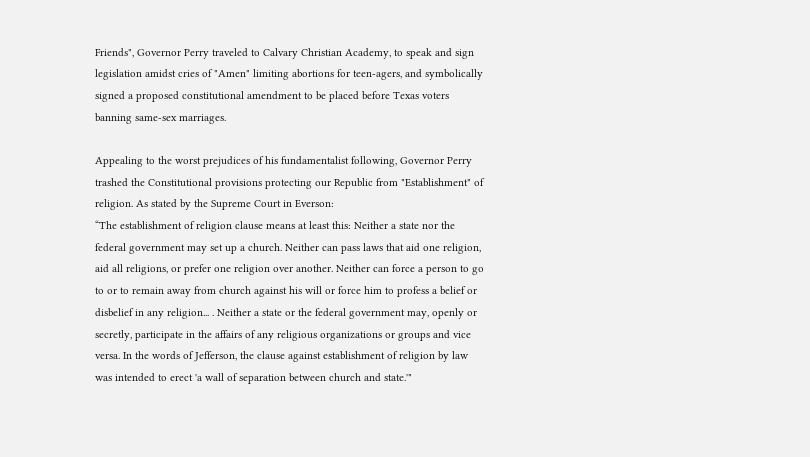Friends", Governor Perry traveled to Calvary Christian Academy, to speak and sign legislation amidst cries of "Amen" limiting abortions for teen-agers, and symbolically signed a proposed constitutional amendment to be placed before Texas voters banning same-sex marriages.

Appealing to the worst prejudices of his fundamentalist following, Governor Perry trashed the Constitutional provisions protecting our Republic from "Establishment" of religion. As stated by the Supreme Court in Everson:
“The establishment of religion clause means at least this: Neither a state nor the federal government may set up a church. Neither can pass laws that aid one religion, aid all religions, or prefer one religion over another. Neither can force a person to go to or to remain away from church against his will or force him to profess a belief or disbelief in any religion... . Neither a state or the federal government may, openly or secretly, participate in the affairs of any religious organizations or groups and vice versa. In the words of Jefferson, the clause against establishment of religion by law was intended to erect 'a wall of separation between church and state.'"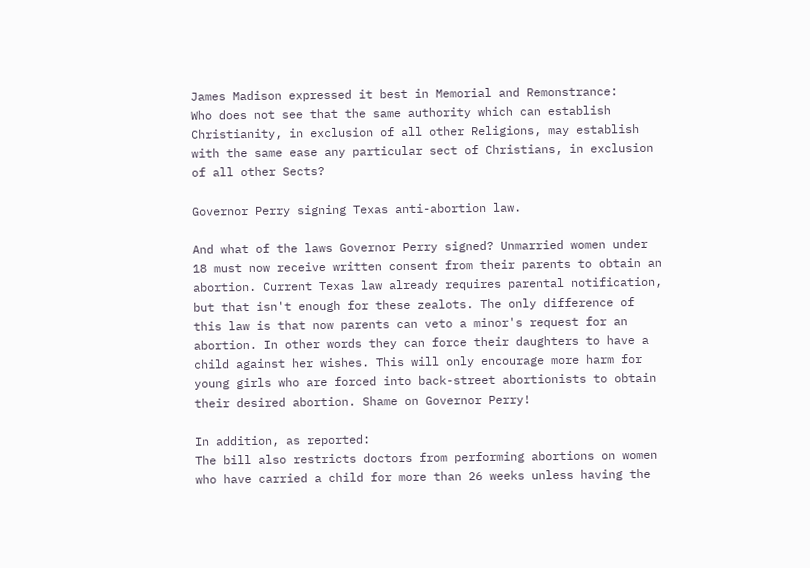James Madison expressed it best in Memorial and Remonstrance:
Who does not see that the same authority which can establish Christianity, in exclusion of all other Religions, may establish with the same ease any particular sect of Christians, in exclusion of all other Sects?

Governor Perry signing Texas anti-abortion law.

And what of the laws Governor Perry signed? Unmarried women under 18 must now receive written consent from their parents to obtain an abortion. Current Texas law already requires parental notification, but that isn't enough for these zealots. The only difference of this law is that now parents can veto a minor's request for an abortion. In other words they can force their daughters to have a child against her wishes. This will only encourage more harm for young girls who are forced into back-street abortionists to obtain their desired abortion. Shame on Governor Perry!

In addition, as reported:
The bill also restricts doctors from performing abortions on women who have carried a child for more than 26 weeks unless having the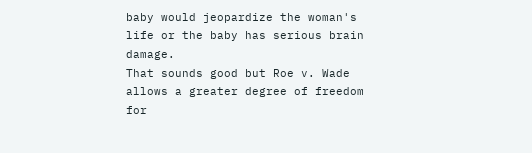baby would jeopardize the woman's life or the baby has serious brain damage.
That sounds good but Roe v. Wade allows a greater degree of freedom for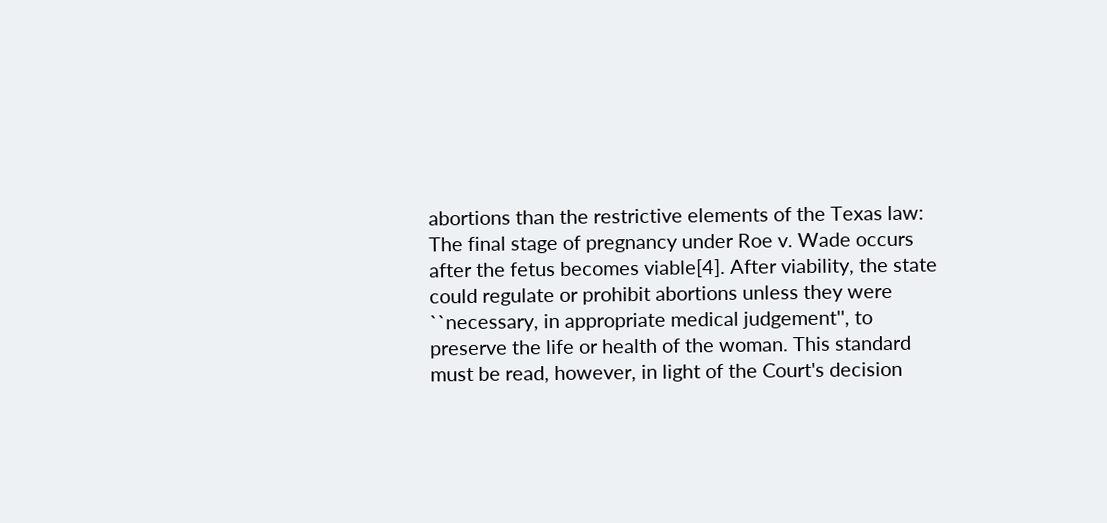abortions than the restrictive elements of the Texas law:
The final stage of pregnancy under Roe v. Wade occurs after the fetus becomes viable[4]. After viability, the state could regulate or prohibit abortions unless they were ``necessary, in appropriate medical judgement'', to preserve the life or health of the woman. This standard must be read, however, in light of the Court's decision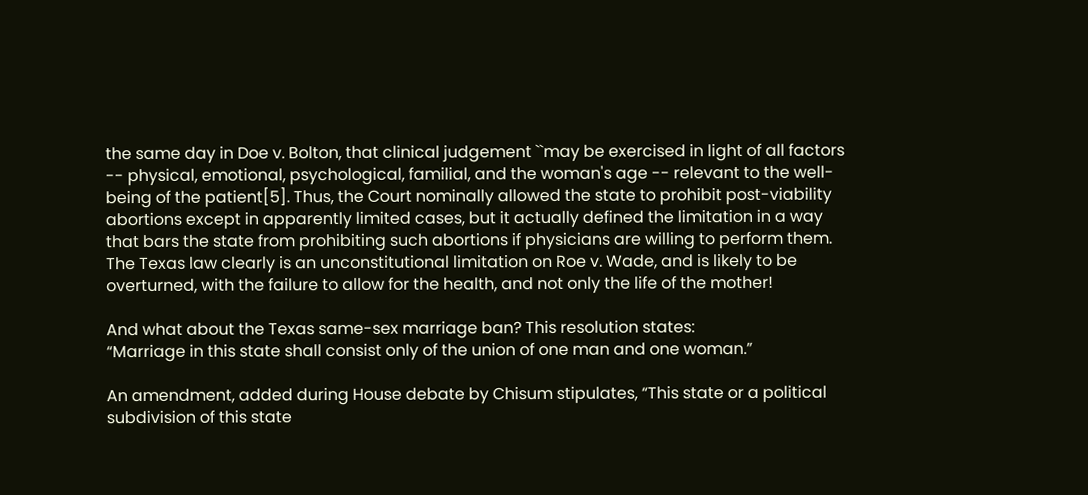the same day in Doe v. Bolton, that clinical judgement ``may be exercised in light of all factors -- physical, emotional, psychological, familial, and the woman's age -- relevant to the well-being of the patient[5]. Thus, the Court nominally allowed the state to prohibit post-viability abortions except in apparently limited cases, but it actually defined the limitation in a way that bars the state from prohibiting such abortions if physicians are willing to perform them.
The Texas law clearly is an unconstitutional limitation on Roe v. Wade, and is likely to be overturned, with the failure to allow for the health, and not only the life of the mother!

And what about the Texas same-sex marriage ban? This resolution states:
“Marriage in this state shall consist only of the union of one man and one woman.”

An amendment, added during House debate by Chisum stipulates, “This state or a political subdivision of this state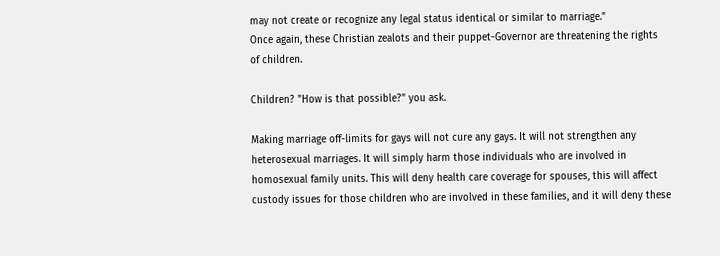may not create or recognize any legal status identical or similar to marriage.”
Once again, these Christian zealots and their puppet-Governor are threatening the rights of children.

Children? "How is that possible?" you ask.

Making marriage off-limits for gays will not cure any gays. It will not strengthen any heterosexual marriages. It will simply harm those individuals who are involved in homosexual family units. This will deny health care coverage for spouses, this will affect custody issues for those children who are involved in these families, and it will deny these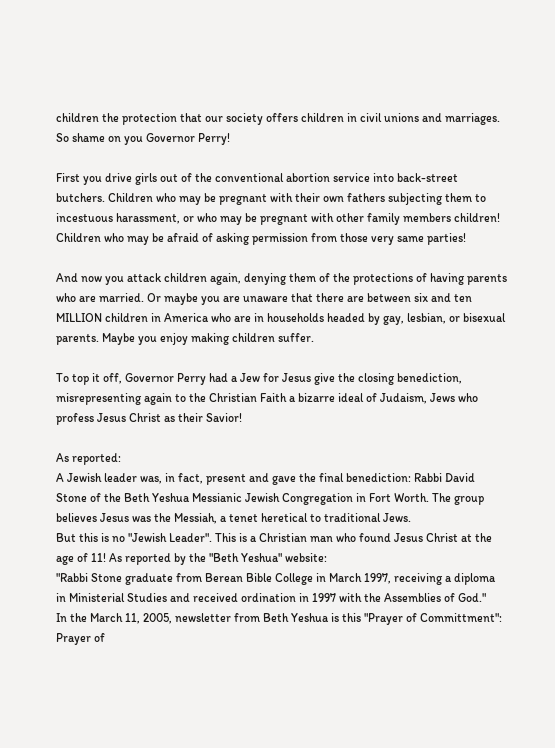children the protection that our society offers children in civil unions and marriages. So shame on you Governor Perry!

First you drive girls out of the conventional abortion service into back-street butchers. Children who may be pregnant with their own fathers subjecting them to incestuous harassment, or who may be pregnant with other family members children! Children who may be afraid of asking permission from those very same parties!

And now you attack children again, denying them of the protections of having parents who are married. Or maybe you are unaware that there are between six and ten MILLION children in America who are in households headed by gay, lesbian, or bisexual parents. Maybe you enjoy making children suffer.

To top it off, Governor Perry had a Jew for Jesus give the closing benediction, misrepresenting again to the Christian Faith a bizarre ideal of Judaism, Jews who profess Jesus Christ as their Savior!

As reported:
A Jewish leader was, in fact, present and gave the final benediction: Rabbi David Stone of the Beth Yeshua Messianic Jewish Congregation in Fort Worth. The group believes Jesus was the Messiah, a tenet heretical to traditional Jews.
But this is no "Jewish Leader". This is a Christian man who found Jesus Christ at the age of 11! As reported by the "Beth Yeshua" website:
"Rabbi Stone graduate from Berean Bible College in March 1997, receiving a diploma in Ministerial Studies and received ordination in 1997 with the Assemblies of God."
In the March 11, 2005, newsletter from Beth Yeshua is this "Prayer of Committment":
Prayer of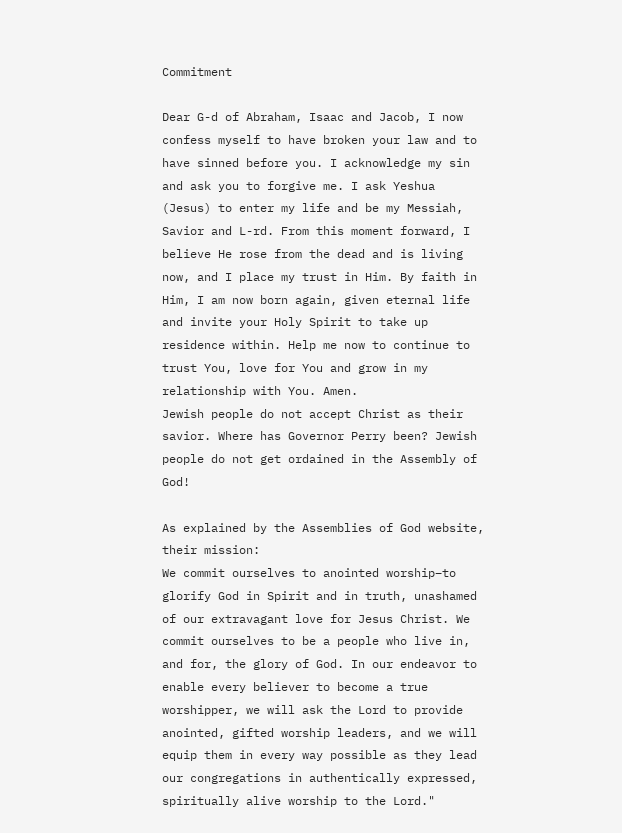Commitment

Dear G-d of Abraham, Isaac and Jacob, I now confess myself to have broken your law and to have sinned before you. I acknowledge my sin and ask you to forgive me. I ask Yeshua (Jesus) to enter my life and be my Messiah, Savior and L-rd. From this moment forward, I believe He rose from the dead and is living now, and I place my trust in Him. By faith in Him, I am now born again, given eternal life and invite your Holy Spirit to take up residence within. Help me now to continue to trust You, love for You and grow in my relationship with You. Amen.
Jewish people do not accept Christ as their savior. Where has Governor Perry been? Jewish people do not get ordained in the Assembly of God!

As explained by the Assemblies of God website, their mission:
We commit ourselves to anointed worship–to glorify God in Spirit and in truth, unashamed of our extravagant love for Jesus Christ. We commit ourselves to be a people who live in, and for, the glory of God. In our endeavor to enable every believer to become a true worshipper, we will ask the Lord to provide anointed, gifted worship leaders, and we will equip them in every way possible as they lead our congregations in authentically expressed, spiritually alive worship to the Lord."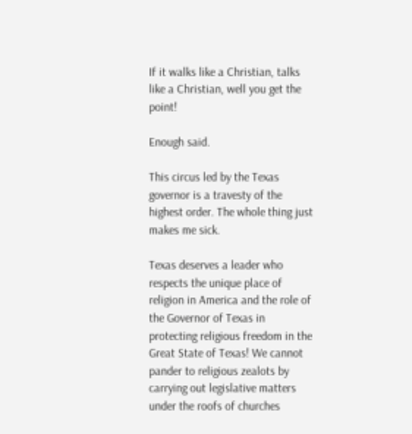If it walks like a Christian, talks like a Christian, well you get the point!

Enough said.

This circus led by the Texas governor is a travesty of the highest order. The whole thing just makes me sick.

Texas deserves a leader who respects the unique place of religion in America and the role of the Governor of Texas in protecting religious freedom in the Great State of Texas! We cannot pander to religious zealots by carrying out legislative matters under the roofs of churches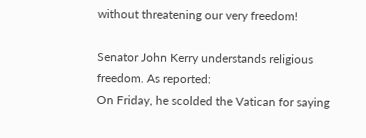without threatening our very freedom!

Senator John Kerry understands religious freedom. As reported:
On Friday, he scolded the Vatican for saying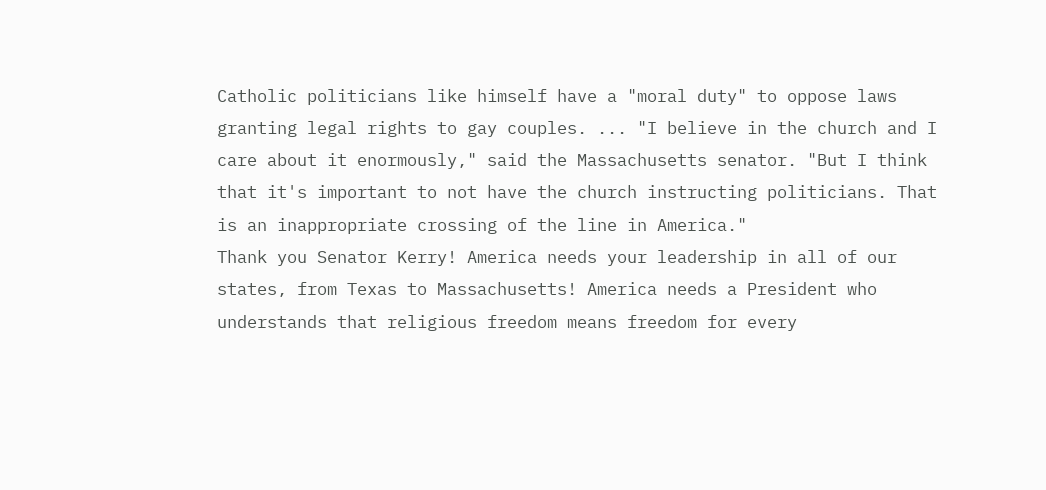Catholic politicians like himself have a "moral duty" to oppose laws granting legal rights to gay couples. ... "I believe in the church and I care about it enormously," said the Massachusetts senator. "But I think that it's important to not have the church instructing politicians. That is an inappropriate crossing of the line in America."
Thank you Senator Kerry! America needs your leadership in all of our states, from Texas to Massachusetts! America needs a President who understands that religious freedom means freedom for every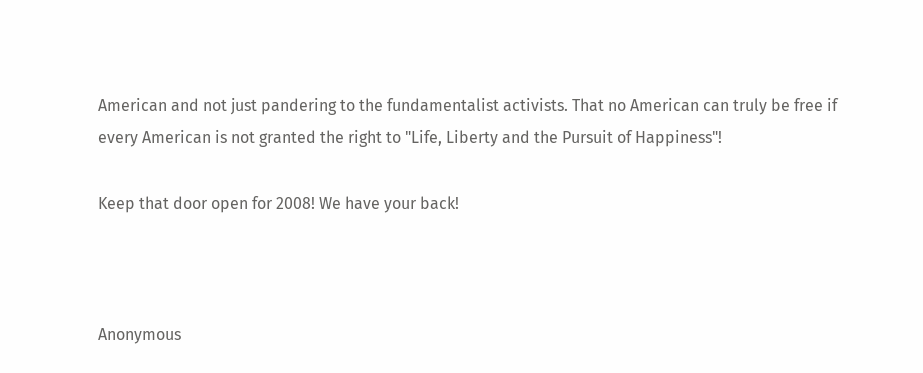American and not just pandering to the fundamentalist activists. That no American can truly be free if every American is not granted the right to "Life, Liberty and the Pursuit of Happiness"!

Keep that door open for 2008! We have your back!



Anonymous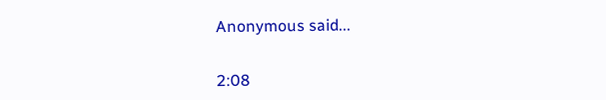Anonymous said...


2:08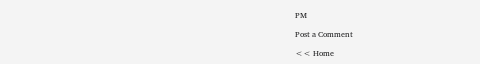PM

Post a Comment

<< Home